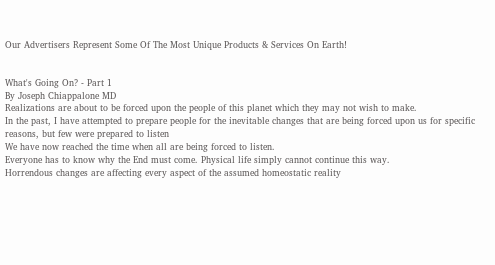Our Advertisers Represent Some Of The Most Unique Products & Services On Earth!


What's Going On? - Part 1
By Joseph Chiappalone MD
Realizations are about to be forced upon the people of this planet which they may not wish to make.
In the past, I have attempted to prepare people for the inevitable changes that are being forced upon us for specific reasons, but few were prepared to listen
We have now reached the time when all are being forced to listen.
Everyone has to know why the End must come. Physical life simply cannot continue this way.
Horrendous changes are affecting every aspect of the assumed homeostatic reality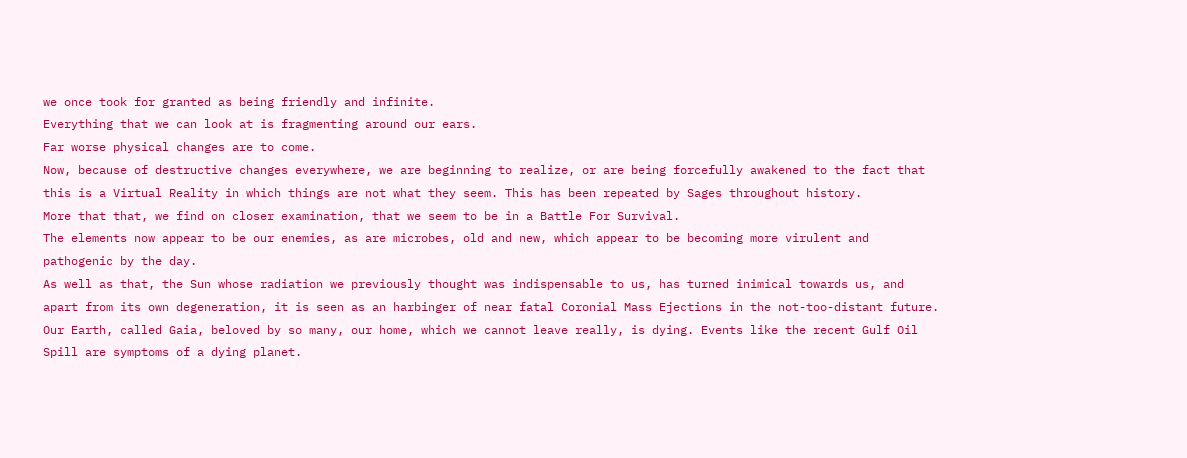we once took for granted as being friendly and infinite.
Everything that we can look at is fragmenting around our ears.
Far worse physical changes are to come.
Now, because of destructive changes everywhere, we are beginning to realize, or are being forcefully awakened to the fact that this is a Virtual Reality in which things are not what they seem. This has been repeated by Sages throughout history.
More that that, we find on closer examination, that we seem to be in a Battle For Survival.
The elements now appear to be our enemies, as are microbes, old and new, which appear to be becoming more virulent and pathogenic by the day.
As well as that, the Sun whose radiation we previously thought was indispensable to us, has turned inimical towards us, and apart from its own degeneration, it is seen as an harbinger of near fatal Coronial Mass Ejections in the not-too-distant future.
Our Earth, called Gaia, beloved by so many, our home, which we cannot leave really, is dying. Events like the recent Gulf Oil Spill are symptoms of a dying planet.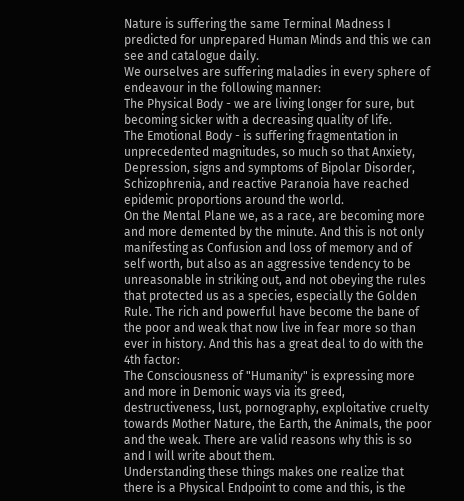Nature is suffering the same Terminal Madness I predicted for unprepared Human Minds and this we can see and catalogue daily.
We ourselves are suffering maladies in every sphere of endeavour in the following manner:
The Physical Body - we are living longer for sure, but becoming sicker with a decreasing quality of life.
The Emotional Body - is suffering fragmentation in unprecedented magnitudes, so much so that Anxiety, Depression, signs and symptoms of Bipolar Disorder, Schizophrenia, and reactive Paranoia have reached epidemic proportions around the world.
On the Mental Plane we, as a race, are becoming more and more demented by the minute. And this is not only manifesting as Confusion and loss of memory and of self worth, but also as an aggressive tendency to be unreasonable in striking out, and not obeying the rules that protected us as a species, especially the Golden Rule. The rich and powerful have become the bane of the poor and weak that now live in fear more so than ever in history. And this has a great deal to do with the 4th factor:
The Consciousness of "Humanity" is expressing more and more in Demonic ways via its greed, destructiveness, lust, pornography, exploitative cruelty towards Mother Nature, the Earth, the Animals, the poor and the weak. There are valid reasons why this is so and I will write about them.
Understanding these things makes one realize that there is a Physical Endpoint to come and this, is the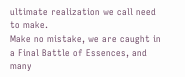ultimate realization we call need to make.
Make no mistake, we are caught in a Final Battle of Essences, and many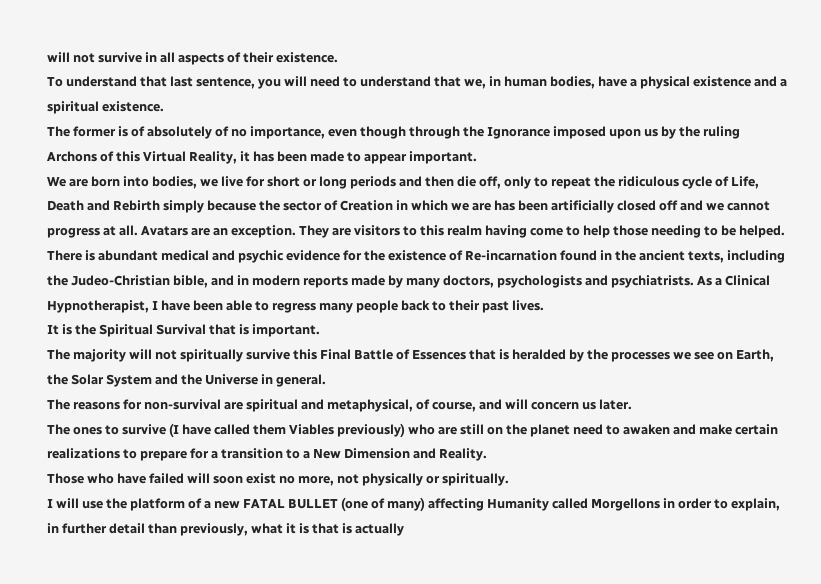will not survive in all aspects of their existence.
To understand that last sentence, you will need to understand that we, in human bodies, have a physical existence and a spiritual existence.
The former is of absolutely of no importance, even though through the Ignorance imposed upon us by the ruling Archons of this Virtual Reality, it has been made to appear important.
We are born into bodies, we live for short or long periods and then die off, only to repeat the ridiculous cycle of Life, Death and Rebirth simply because the sector of Creation in which we are has been artificially closed off and we cannot progress at all. Avatars are an exception. They are visitors to this realm having come to help those needing to be helped.
There is abundant medical and psychic evidence for the existence of Re-incarnation found in the ancient texts, including the Judeo-Christian bible, and in modern reports made by many doctors, psychologists and psychiatrists. As a Clinical Hypnotherapist, I have been able to regress many people back to their past lives.
It is the Spiritual Survival that is important.
The majority will not spiritually survive this Final Battle of Essences that is heralded by the processes we see on Earth, the Solar System and the Universe in general.
The reasons for non-survival are spiritual and metaphysical, of course, and will concern us later.
The ones to survive (I have called them Viables previously) who are still on the planet need to awaken and make certain realizations to prepare for a transition to a New Dimension and Reality.
Those who have failed will soon exist no more, not physically or spiritually.
I will use the platform of a new FATAL BULLET (one of many) affecting Humanity called Morgellons in order to explain, in further detail than previously, what it is that is actually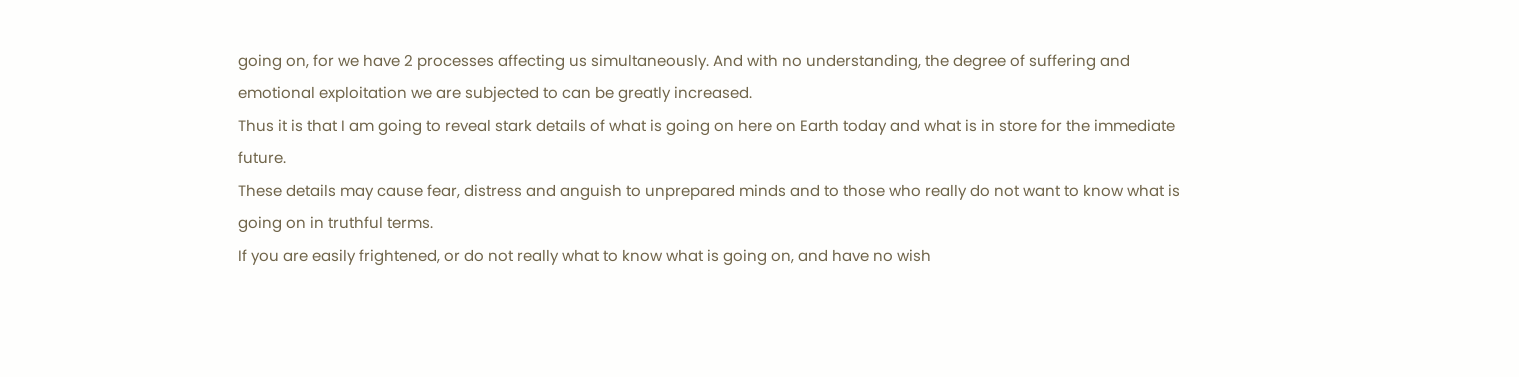going on, for we have 2 processes affecting us simultaneously. And with no understanding, the degree of suffering and emotional exploitation we are subjected to can be greatly increased.
Thus it is that I am going to reveal stark details of what is going on here on Earth today and what is in store for the immediate future.
These details may cause fear, distress and anguish to unprepared minds and to those who really do not want to know what is going on in truthful terms.
If you are easily frightened, or do not really what to know what is going on, and have no wish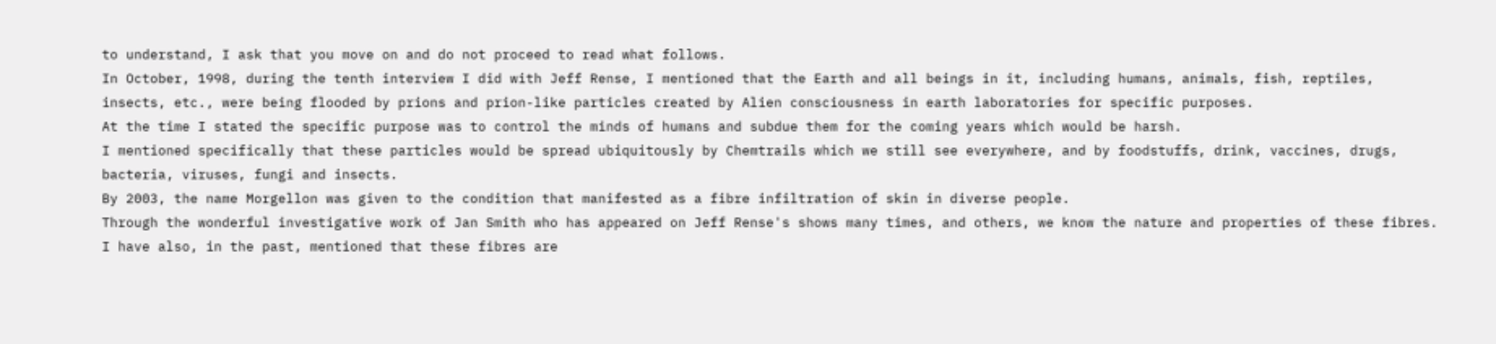to understand, I ask that you move on and do not proceed to read what follows.
In October, 1998, during the tenth interview I did with Jeff Rense, I mentioned that the Earth and all beings in it, including humans, animals, fish, reptiles, insects, etc., were being flooded by prions and prion-like particles created by Alien consciousness in earth laboratories for specific purposes.
At the time I stated the specific purpose was to control the minds of humans and subdue them for the coming years which would be harsh.
I mentioned specifically that these particles would be spread ubiquitously by Chemtrails which we still see everywhere, and by foodstuffs, drink, vaccines, drugs, bacteria, viruses, fungi and insects.
By 2003, the name Morgellon was given to the condition that manifested as a fibre infiltration of skin in diverse people.
Through the wonderful investigative work of Jan Smith who has appeared on Jeff Rense's shows many times, and others, we know the nature and properties of these fibres.
I have also, in the past, mentioned that these fibres are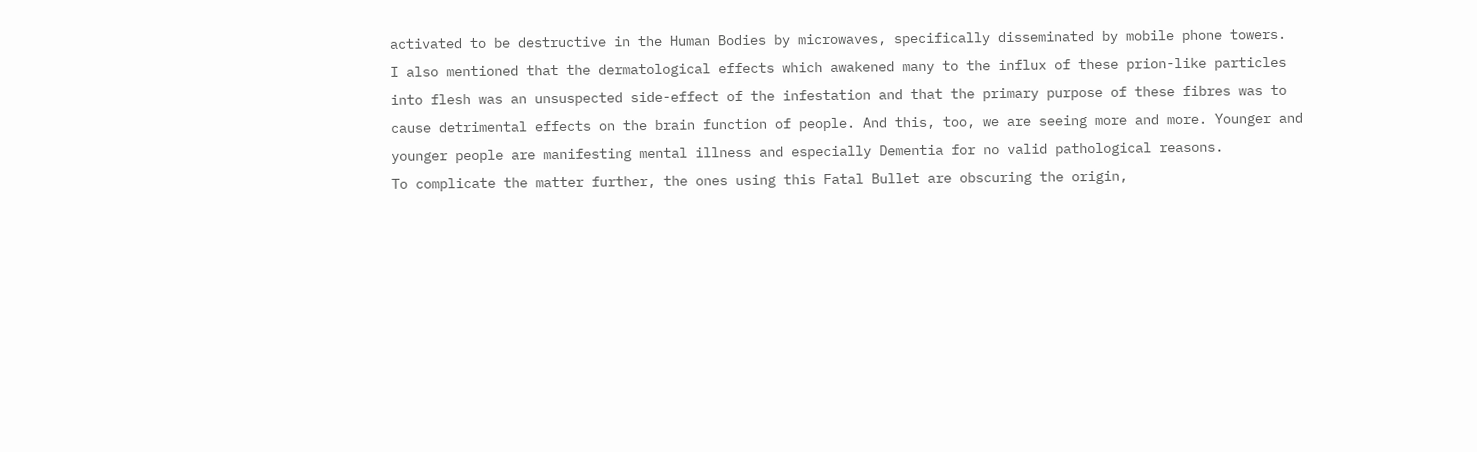activated to be destructive in the Human Bodies by microwaves, specifically disseminated by mobile phone towers.
I also mentioned that the dermatological effects which awakened many to the influx of these prion-like particles into flesh was an unsuspected side-effect of the infestation and that the primary purpose of these fibres was to cause detrimental effects on the brain function of people. And this, too, we are seeing more and more. Younger and younger people are manifesting mental illness and especially Dementia for no valid pathological reasons.
To complicate the matter further, the ones using this Fatal Bullet are obscuring the origin,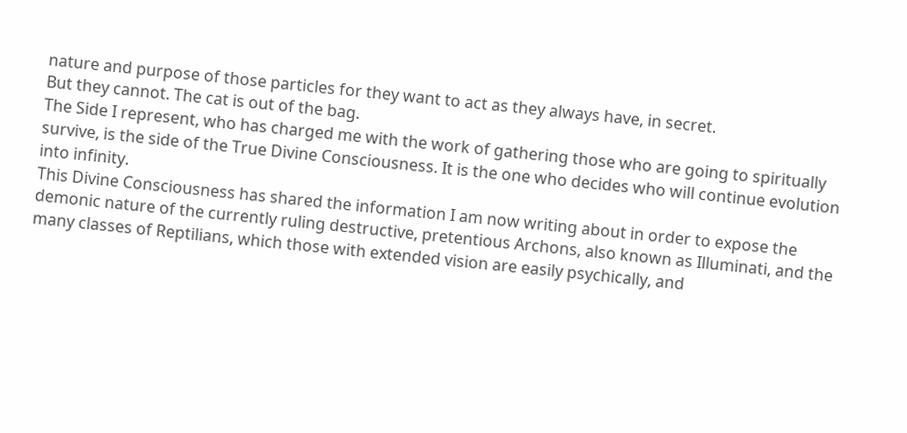nature and purpose of those particles for they want to act as they always have, in secret.
But they cannot. The cat is out of the bag.
The Side I represent, who has charged me with the work of gathering those who are going to spiritually survive, is the side of the True Divine Consciousness. It is the one who decides who will continue evolution into infinity.
This Divine Consciousness has shared the information I am now writing about in order to expose the demonic nature of the currently ruling destructive, pretentious Archons, also known as Illuminati, and the many classes of Reptilians, which those with extended vision are easily psychically, and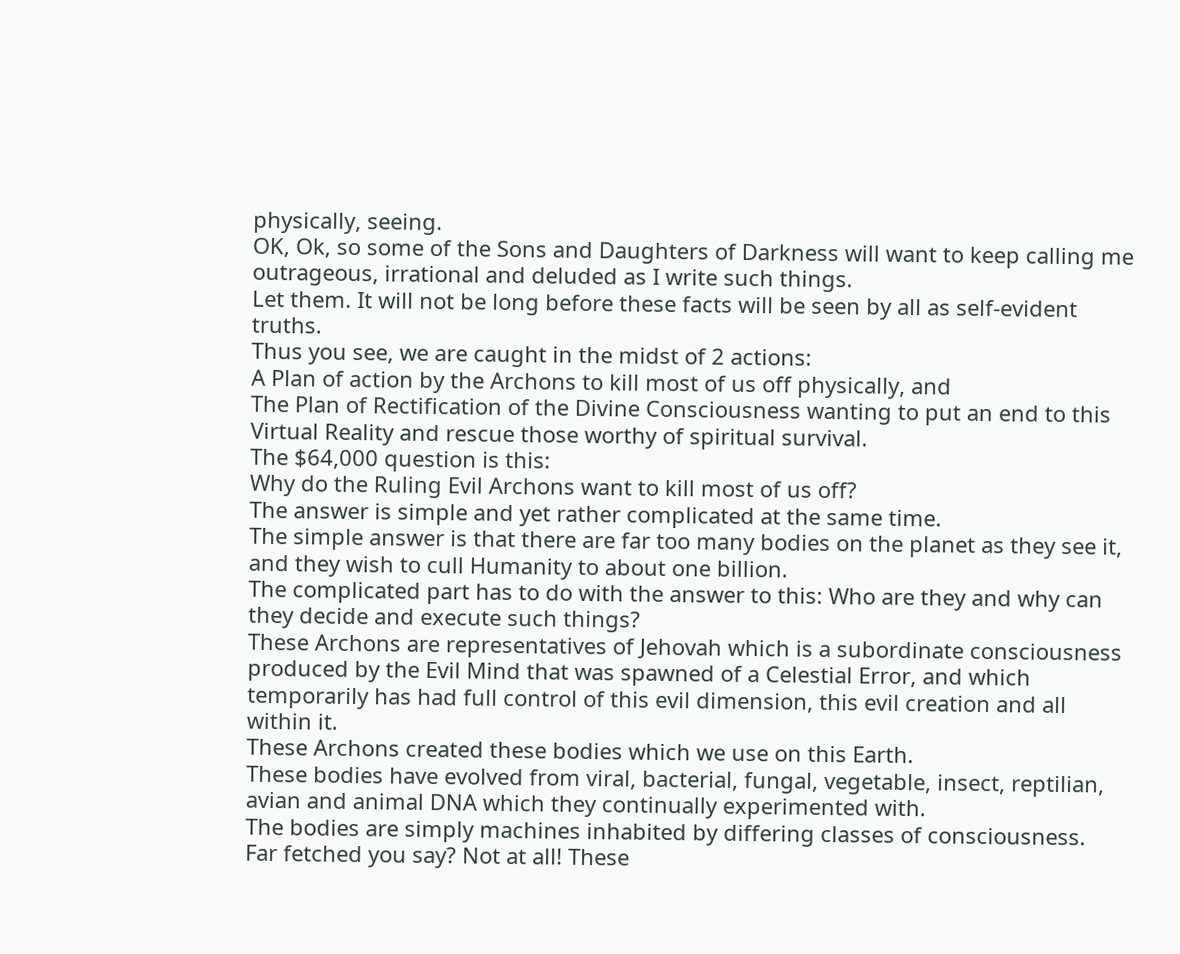physically, seeing.
OK, Ok, so some of the Sons and Daughters of Darkness will want to keep calling me outrageous, irrational and deluded as I write such things.
Let them. It will not be long before these facts will be seen by all as self-evident truths.
Thus you see, we are caught in the midst of 2 actions:
A Plan of action by the Archons to kill most of us off physically, and
The Plan of Rectification of the Divine Consciousness wanting to put an end to this Virtual Reality and rescue those worthy of spiritual survival.
The $64,000 question is this:
Why do the Ruling Evil Archons want to kill most of us off?
The answer is simple and yet rather complicated at the same time.
The simple answer is that there are far too many bodies on the planet as they see it, and they wish to cull Humanity to about one billion.
The complicated part has to do with the answer to this: Who are they and why can they decide and execute such things?
These Archons are representatives of Jehovah which is a subordinate consciousness produced by the Evil Mind that was spawned of a Celestial Error, and which temporarily has had full control of this evil dimension, this evil creation and all within it.
These Archons created these bodies which we use on this Earth.
These bodies have evolved from viral, bacterial, fungal, vegetable, insect, reptilian, avian and animal DNA which they continually experimented with.
The bodies are simply machines inhabited by differing classes of consciousness.
Far fetched you say? Not at all! These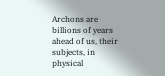Archons are billions of years ahead of us, their subjects, in physical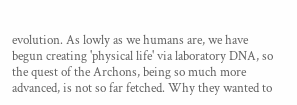evolution. As lowly as we humans are, we have begun creating 'physical life' via laboratory DNA, so the quest of the Archons, being so much more advanced, is not so far fetched. Why they wanted to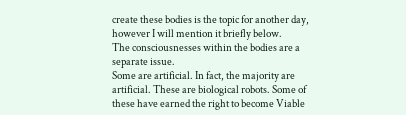create these bodies is the topic for another day, however I will mention it briefly below.
The consciousnesses within the bodies are a separate issue.
Some are artificial. In fact, the majority are artificial. These are biological robots. Some of these have earned the right to become Viable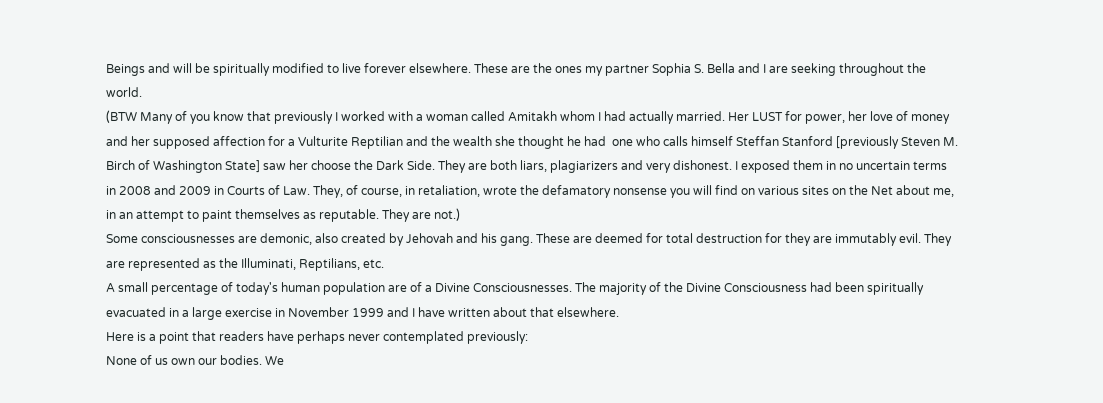Beings and will be spiritually modified to live forever elsewhere. These are the ones my partner Sophia S. Bella and I are seeking throughout the world.
(BTW Many of you know that previously I worked with a woman called Amitakh whom I had actually married. Her LUST for power, her love of money and her supposed affection for a Vulturite Reptilian and the wealth she thought he had  one who calls himself Steffan Stanford [previously Steven M. Birch of Washington State] saw her choose the Dark Side. They are both liars, plagiarizers and very dishonest. I exposed them in no uncertain terms in 2008 and 2009 in Courts of Law. They, of course, in retaliation, wrote the defamatory nonsense you will find on various sites on the Net about me, in an attempt to paint themselves as reputable. They are not.)
Some consciousnesses are demonic, also created by Jehovah and his gang. These are deemed for total destruction for they are immutably evil. They are represented as the Illuminati, Reptilians, etc.
A small percentage of today's human population are of a Divine Consciousnesses. The majority of the Divine Consciousness had been spiritually evacuated in a large exercise in November 1999 and I have written about that elsewhere.
Here is a point that readers have perhaps never contemplated previously:
None of us own our bodies. We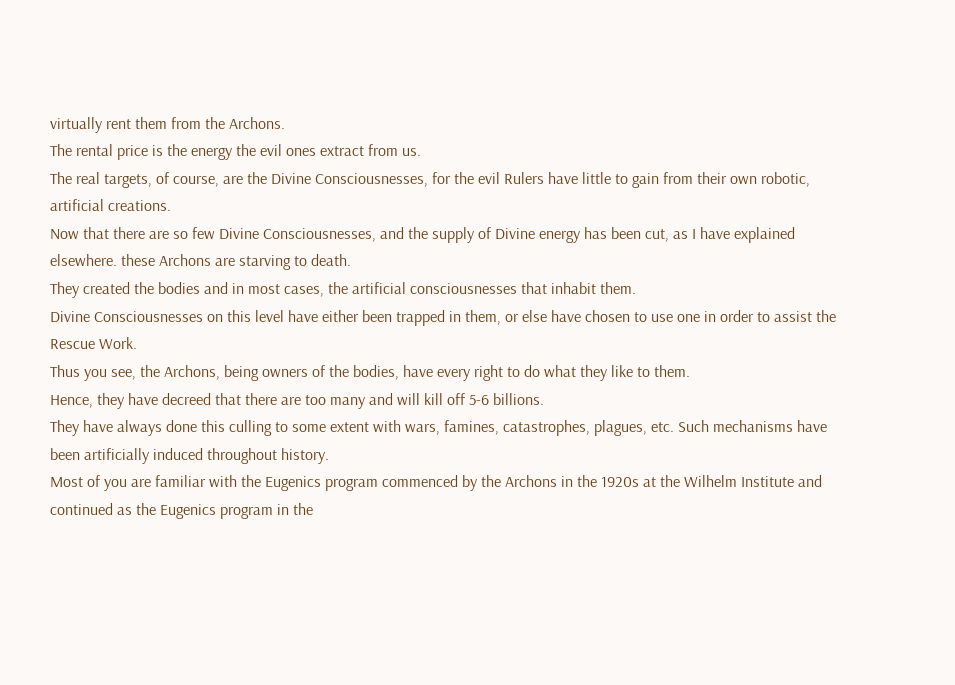virtually rent them from the Archons.
The rental price is the energy the evil ones extract from us.
The real targets, of course, are the Divine Consciousnesses, for the evil Rulers have little to gain from their own robotic, artificial creations.
Now that there are so few Divine Consciousnesses, and the supply of Divine energy has been cut, as I have explained elsewhere. these Archons are starving to death.
They created the bodies and in most cases, the artificial consciousnesses that inhabit them.
Divine Consciousnesses on this level have either been trapped in them, or else have chosen to use one in order to assist the Rescue Work.
Thus you see, the Archons, being owners of the bodies, have every right to do what they like to them.
Hence, they have decreed that there are too many and will kill off 5-6 billions.
They have always done this culling to some extent with wars, famines, catastrophes, plagues, etc. Such mechanisms have been artificially induced throughout history.
Most of you are familiar with the Eugenics program commenced by the Archons in the 1920s at the Wilhelm Institute and continued as the Eugenics program in the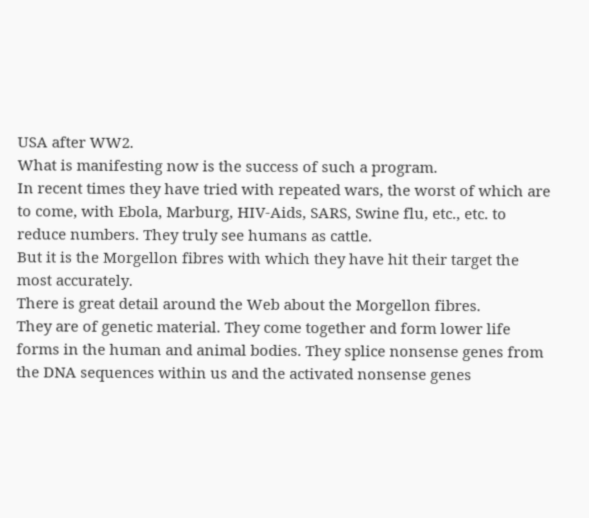USA after WW2.
What is manifesting now is the success of such a program.
In recent times they have tried with repeated wars, the worst of which are to come, with Ebola, Marburg, HIV-Aids, SARS, Swine flu, etc., etc. to reduce numbers. They truly see humans as cattle.
But it is the Morgellon fibres with which they have hit their target the most accurately.
There is great detail around the Web about the Morgellon fibres.
They are of genetic material. They come together and form lower life forms in the human and animal bodies. They splice nonsense genes from the DNA sequences within us and the activated nonsense genes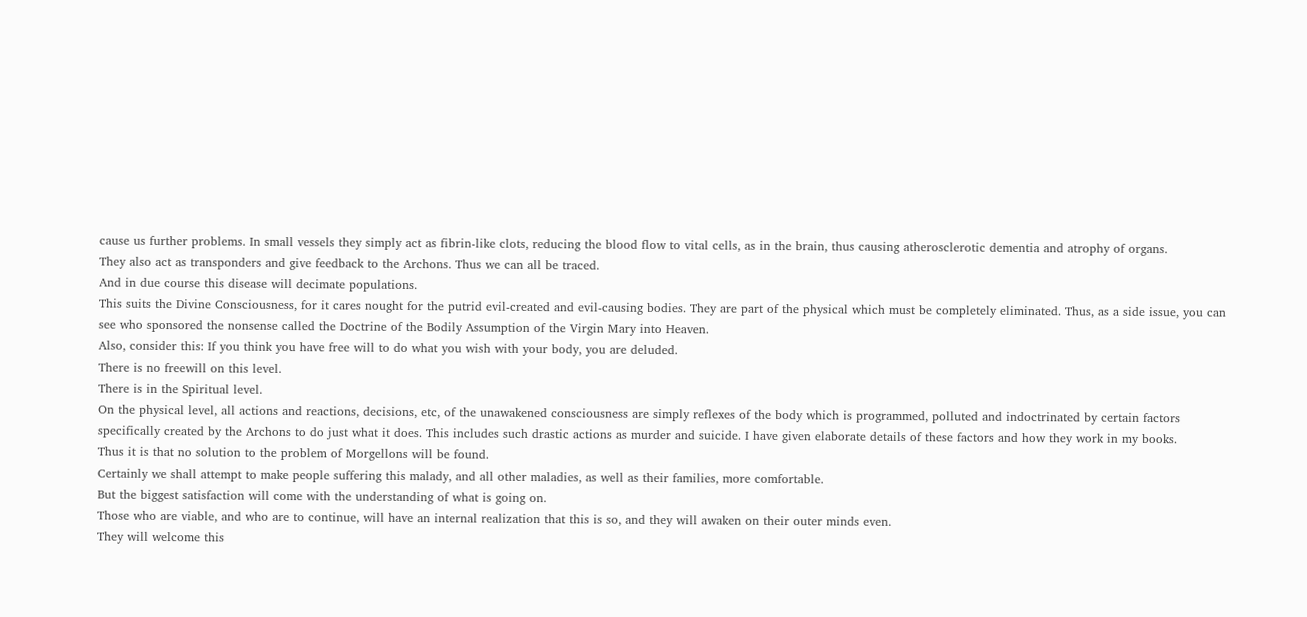cause us further problems. In small vessels they simply act as fibrin-like clots, reducing the blood flow to vital cells, as in the brain, thus causing atherosclerotic dementia and atrophy of organs.
They also act as transponders and give feedback to the Archons. Thus we can all be traced.
And in due course this disease will decimate populations.
This suits the Divine Consciousness, for it cares nought for the putrid evil-created and evil-causing bodies. They are part of the physical which must be completely eliminated. Thus, as a side issue, you can see who sponsored the nonsense called the Doctrine of the Bodily Assumption of the Virgin Mary into Heaven.
Also, consider this: If you think you have free will to do what you wish with your body, you are deluded.
There is no freewill on this level.
There is in the Spiritual level.
On the physical level, all actions and reactions, decisions, etc, of the unawakened consciousness are simply reflexes of the body which is programmed, polluted and indoctrinated by certain factors specifically created by the Archons to do just what it does. This includes such drastic actions as murder and suicide. I have given elaborate details of these factors and how they work in my books.
Thus it is that no solution to the problem of Morgellons will be found.
Certainly we shall attempt to make people suffering this malady, and all other maladies, as well as their families, more comfortable.
But the biggest satisfaction will come with the understanding of what is going on.
Those who are viable, and who are to continue, will have an internal realization that this is so, and they will awaken on their outer minds even.
They will welcome this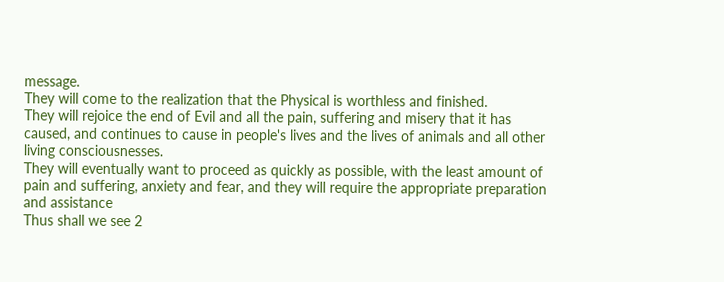message.
They will come to the realization that the Physical is worthless and finished.
They will rejoice the end of Evil and all the pain, suffering and misery that it has caused, and continues to cause in people's lives and the lives of animals and all other living consciousnesses.
They will eventually want to proceed as quickly as possible, with the least amount of pain and suffering, anxiety and fear, and they will require the appropriate preparation and assistance
Thus shall we see 2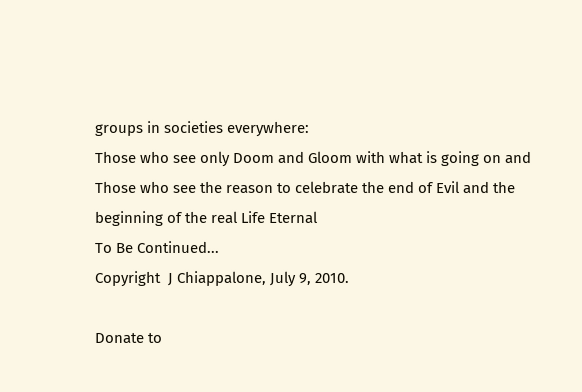groups in societies everywhere:
Those who see only Doom and Gloom with what is going on and
Those who see the reason to celebrate the end of Evil and the beginning of the real Life Eternal
To Be Continued...
Copyright  J Chiappalone, July 9, 2010.

Donate to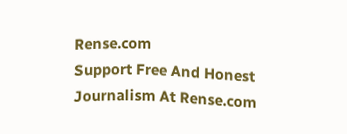Rense.com
Support Free And Honest
Journalism At Rense.com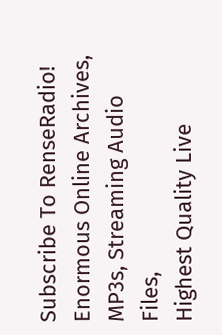Subscribe To RenseRadio!
Enormous Online Archives,
MP3s, Streaming Audio Files,
Highest Quality Live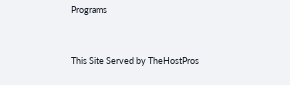Programs


This Site Served by TheHostPros